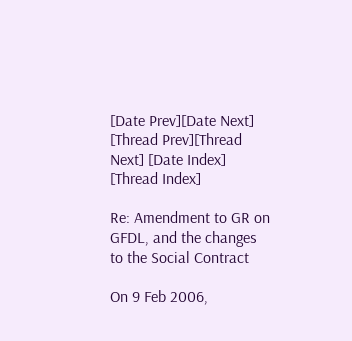[Date Prev][Date Next] [Thread Prev][Thread Next] [Date Index] [Thread Index]

Re: Amendment to GR on GFDL, and the changes to the Social Contract

On 9 Feb 2006,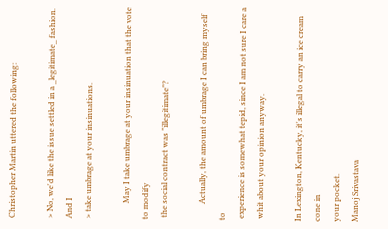Christopher Martin uttered the following:

> No, we'd like the issue settled in a _legitimate_ fashion. And I
> take umbrage at your insinuations.

        May I take umbrage at your insinuation that the vote to modify
 the social contract was "illegitimate"?

        Actually, the amount of umbrage I can bring myself to
 experience is somewhat tepid, since I am not sure I care a
 whit about your opinion anyway.

In Lexington, Kentucky, it's illegal to carry an ice cream cone in
your pocket.
Manoj Srivastava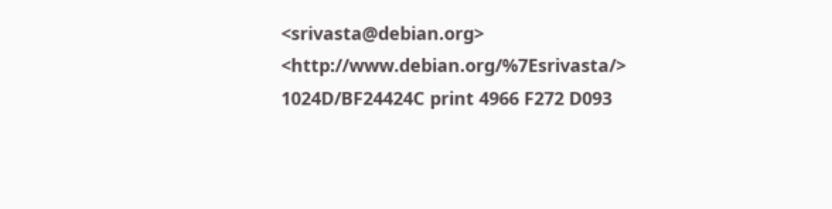<srivasta@debian.org>  <http://www.debian.org/%7Esrivasta/>
1024D/BF24424C print 4966 F272 D093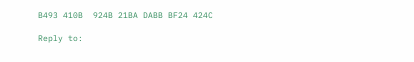B493 410B  924B 21BA DABB BF24 424C

Reply to: